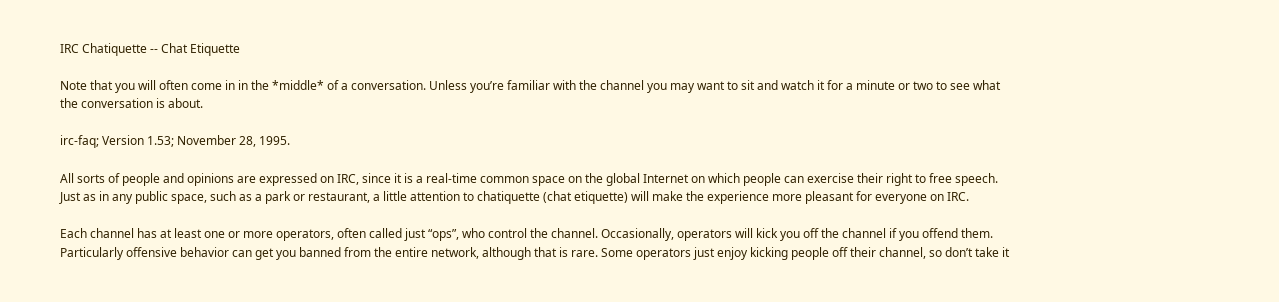IRC Chatiquette -- Chat Etiquette

Note that you will often come in in the *middle* of a conversation. Unless you’re familiar with the channel you may want to sit and watch it for a minute or two to see what the conversation is about.

irc-faq; Version 1.53; November 28, 1995.

All sorts of people and opinions are expressed on IRC, since it is a real-time common space on the global Internet on which people can exercise their right to free speech. Just as in any public space, such as a park or restaurant, a little attention to chatiquette (chat etiquette) will make the experience more pleasant for everyone on IRC.

Each channel has at least one or more operators, often called just “ops”, who control the channel. Occasionally, operators will kick you off the channel if you offend them. Particularly offensive behavior can get you banned from the entire network, although that is rare. Some operators just enjoy kicking people off their channel, so don’t take it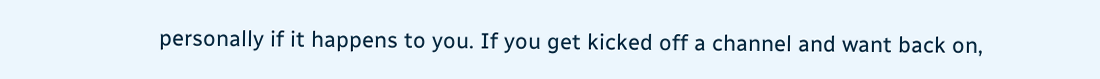personally if it happens to you. If you get kicked off a channel and want back on,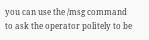you can use the /msg command to ask the operator politely to be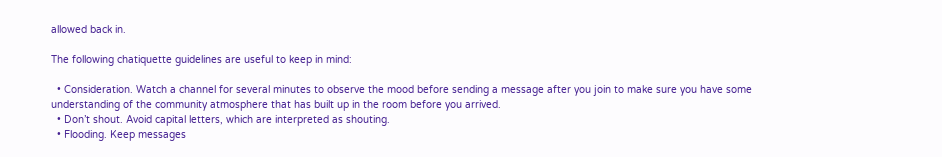allowed back in.

The following chatiquette guidelines are useful to keep in mind:

  • Consideration. Watch a channel for several minutes to observe the mood before sending a message after you join to make sure you have some understanding of the community atmosphere that has built up in the room before you arrived.
  • Don’t shout. Avoid capital letters, which are interpreted as shouting.
  • Flooding. Keep messages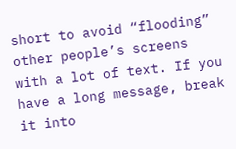short to avoid “flooding” other people’s screens with a lot of text. If you have a long message, break it into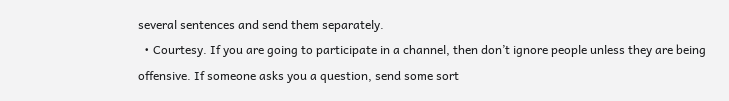several sentences and send them separately.
  • Courtesy. If you are going to participate in a channel, then don’t ignore people unless they are being offensive. If someone asks you a question, send some sort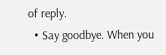of reply.
  • Say goodbye. When you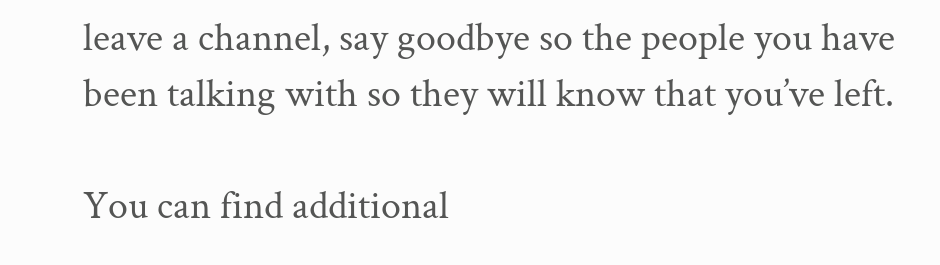leave a channel, say goodbye so the people you have been talking with so they will know that you’ve left.

You can find additional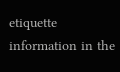etiquette information in the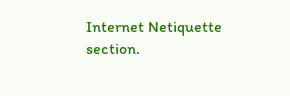Internet Netiquette section.